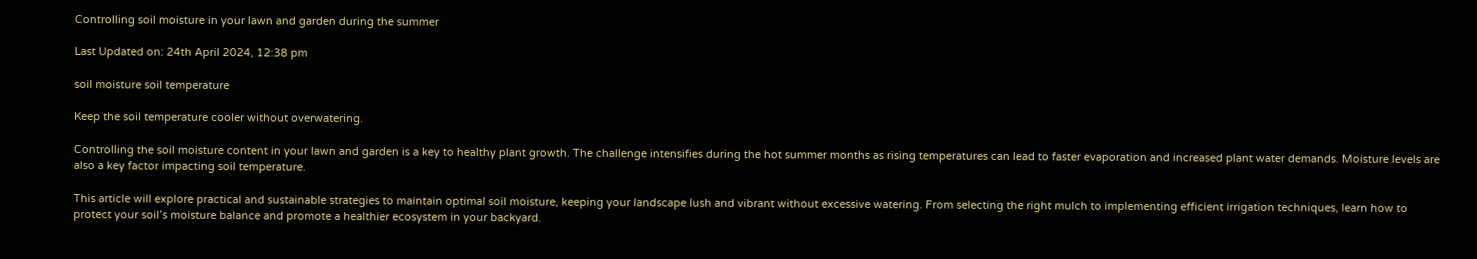Controlling soil moisture in your lawn and garden during the summer

Last Updated on: 24th April 2024, 12:38 pm

soil moisture soil temperature

Keep the soil temperature cooler without overwatering.

Controlling the soil moisture content in your lawn and garden is a key to healthy plant growth. The challenge intensifies during the hot summer months as rising temperatures can lead to faster evaporation and increased plant water demands. Moisture levels are also a key factor impacting soil temperature.

This article will explore practical and sustainable strategies to maintain optimal soil moisture, keeping your landscape lush and vibrant without excessive watering. From selecting the right mulch to implementing efficient irrigation techniques, learn how to protect your soil’s moisture balance and promote a healthier ecosystem in your backyard.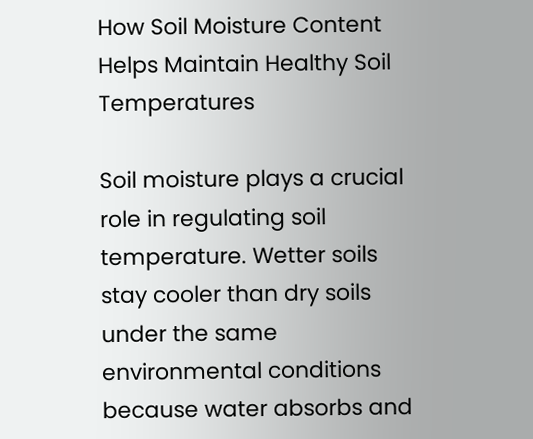How Soil Moisture Content Helps Maintain Healthy Soil Temperatures

Soil moisture plays a crucial role in regulating soil temperature. Wetter soils stay cooler than dry soils under the same environmental conditions because water absorbs and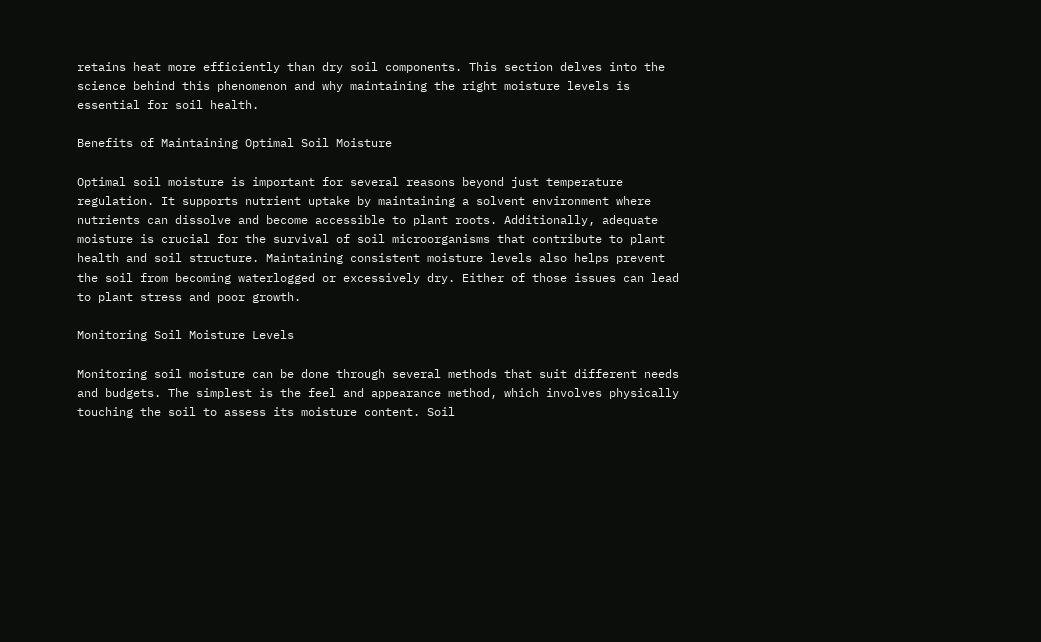retains heat more efficiently than dry soil components. This section delves into the science behind this phenomenon and why maintaining the right moisture levels is essential for soil health.

Benefits of Maintaining Optimal Soil Moisture

Optimal soil moisture is important for several reasons beyond just temperature regulation. It supports nutrient uptake by maintaining a solvent environment where nutrients can dissolve and become accessible to plant roots. Additionally, adequate moisture is crucial for the survival of soil microorganisms that contribute to plant health and soil structure. Maintaining consistent moisture levels also helps prevent the soil from becoming waterlogged or excessively dry. Either of those issues can lead to plant stress and poor growth.

Monitoring Soil Moisture Levels

Monitoring soil moisture can be done through several methods that suit different needs and budgets. The simplest is the feel and appearance method, which involves physically touching the soil to assess its moisture content. Soil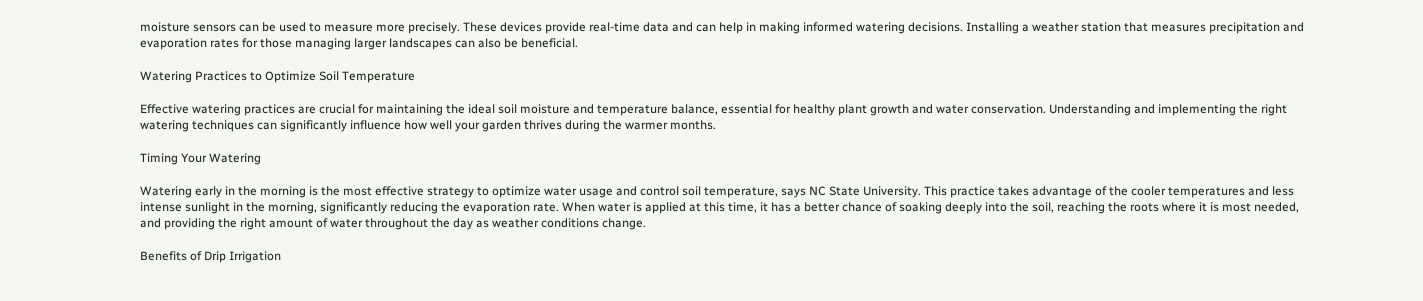moisture sensors can be used to measure more precisely. These devices provide real-time data and can help in making informed watering decisions. Installing a weather station that measures precipitation and evaporation rates for those managing larger landscapes can also be beneficial.

Watering Practices to Optimize Soil Temperature

Effective watering practices are crucial for maintaining the ideal soil moisture and temperature balance, essential for healthy plant growth and water conservation. Understanding and implementing the right watering techniques can significantly influence how well your garden thrives during the warmer months.

Timing Your Watering

Watering early in the morning is the most effective strategy to optimize water usage and control soil temperature, says NC State University. This practice takes advantage of the cooler temperatures and less intense sunlight in the morning, significantly reducing the evaporation rate. When water is applied at this time, it has a better chance of soaking deeply into the soil, reaching the roots where it is most needed, and providing the right amount of water throughout the day as weather conditions change.

Benefits of Drip Irrigation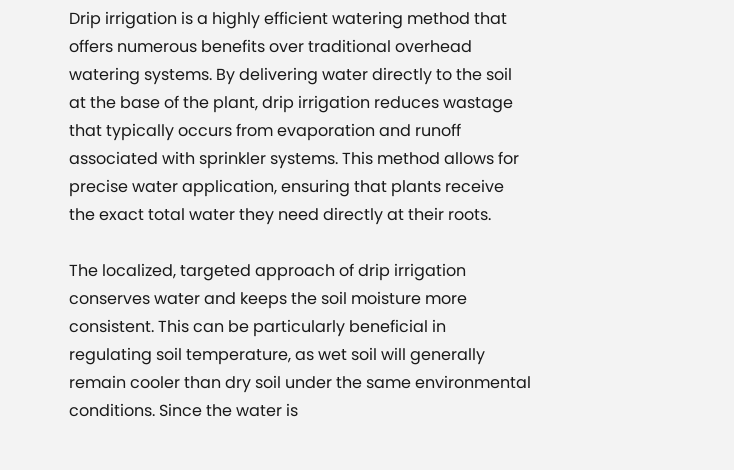Drip irrigation is a highly efficient watering method that offers numerous benefits over traditional overhead watering systems. By delivering water directly to the soil at the base of the plant, drip irrigation reduces wastage that typically occurs from evaporation and runoff associated with sprinkler systems. This method allows for precise water application, ensuring that plants receive the exact total water they need directly at their roots.

The localized, targeted approach of drip irrigation conserves water and keeps the soil moisture more consistent. This can be particularly beneficial in regulating soil temperature, as wet soil will generally remain cooler than dry soil under the same environmental conditions. Since the water is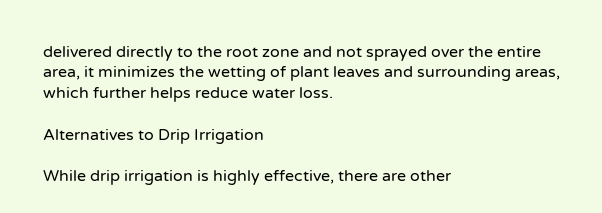delivered directly to the root zone and not sprayed over the entire area, it minimizes the wetting of plant leaves and surrounding areas, which further helps reduce water loss.

Alternatives to Drip Irrigation

While drip irrigation is highly effective, there are other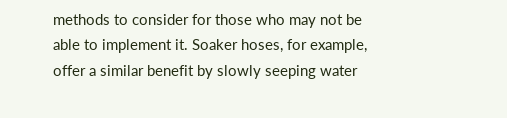methods to consider for those who may not be able to implement it. Soaker hoses, for example, offer a similar benefit by slowly seeping water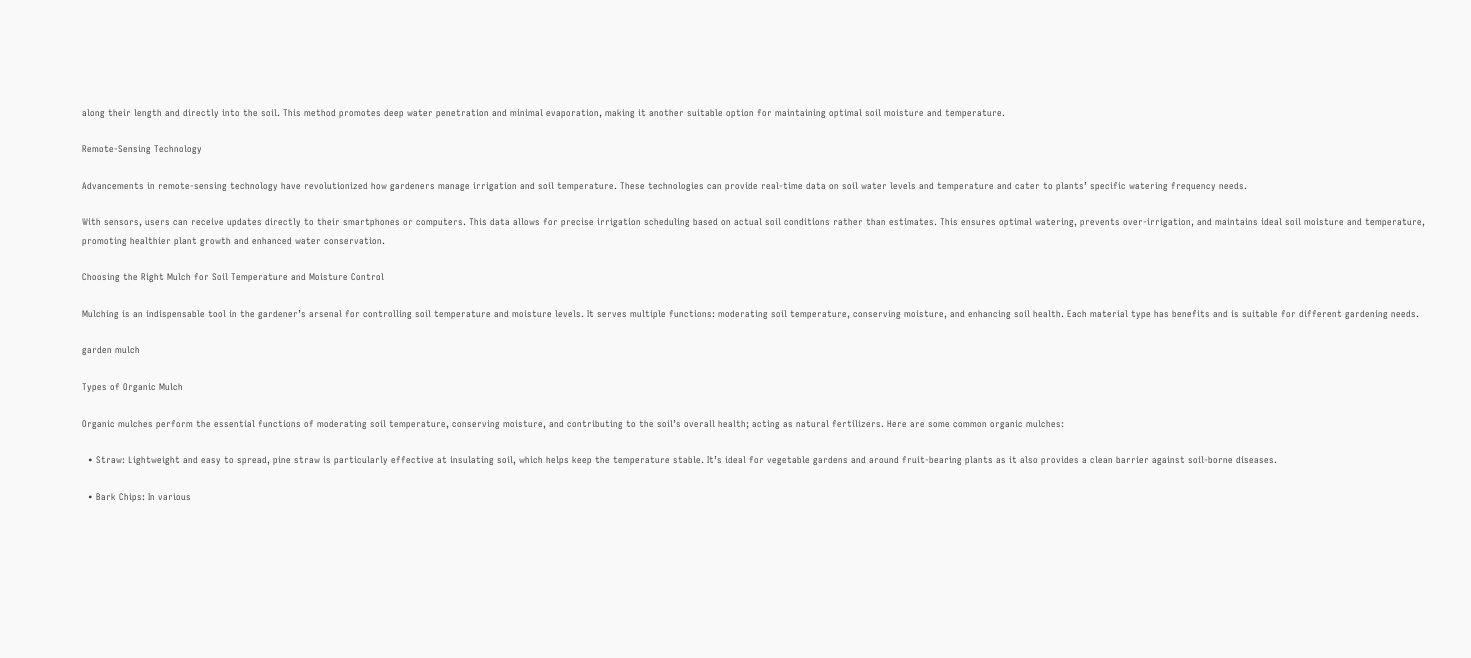along their length and directly into the soil. This method promotes deep water penetration and minimal evaporation, making it another suitable option for maintaining optimal soil moisture and temperature.

Remote-Sensing Technology

Advancements in remote-sensing technology have revolutionized how gardeners manage irrigation and soil temperature. These technologies can provide real-time data on soil water levels and temperature and cater to plants’ specific watering frequency needs.

With sensors, users can receive updates directly to their smartphones or computers. This data allows for precise irrigation scheduling based on actual soil conditions rather than estimates. This ensures optimal watering, prevents over-irrigation, and maintains ideal soil moisture and temperature, promoting healthier plant growth and enhanced water conservation.

Choosing the Right Mulch for Soil Temperature and Moisture Control

Mulching is an indispensable tool in the gardener’s arsenal for controlling soil temperature and moisture levels. It serves multiple functions: moderating soil temperature, conserving moisture, and enhancing soil health. Each material type has benefits and is suitable for different gardening needs.

garden mulch

Types of Organic Mulch

Organic mulches perform the essential functions of moderating soil temperature, conserving moisture, and contributing to the soil’s overall health; acting as natural fertilizers. Here are some common organic mulches:

  • Straw: Lightweight and easy to spread, pine straw is particularly effective at insulating soil, which helps keep the temperature stable. It’s ideal for vegetable gardens and around fruit-bearing plants as it also provides a clean barrier against soil-borne diseases.

  • Bark Chips: In various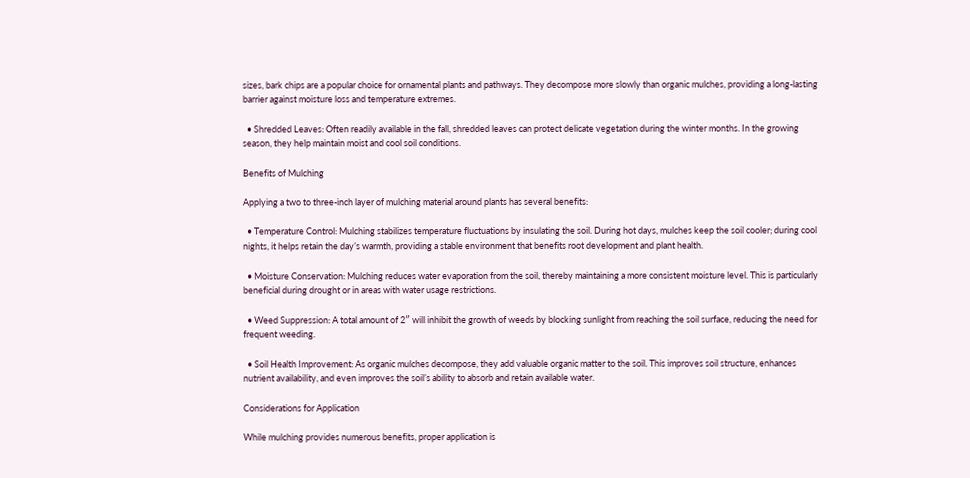sizes, bark chips are a popular choice for ornamental plants and pathways. They decompose more slowly than organic mulches, providing a long-lasting barrier against moisture loss and temperature extremes.

  • Shredded Leaves: Often readily available in the fall, shredded leaves can protect delicate vegetation during the winter months. In the growing season, they help maintain moist and cool soil conditions.

Benefits of Mulching

Applying a two to three-inch layer of mulching material around plants has several benefits:

  • Temperature Control: Mulching stabilizes temperature fluctuations by insulating the soil. During hot days, mulches keep the soil cooler; during cool nights, it helps retain the day’s warmth, providing a stable environment that benefits root development and plant health.

  • Moisture Conservation: Mulching reduces water evaporation from the soil, thereby maintaining a more consistent moisture level. This is particularly beneficial during drought or in areas with water usage restrictions.

  • Weed Suppression: A total amount of 2″ will inhibit the growth of weeds by blocking sunlight from reaching the soil surface, reducing the need for frequent weeding.

  • Soil Health Improvement: As organic mulches decompose, they add valuable organic matter to the soil. This improves soil structure, enhances nutrient availability, and even improves the soil’s ability to absorb and retain available water.

Considerations for Application

While mulching provides numerous benefits, proper application is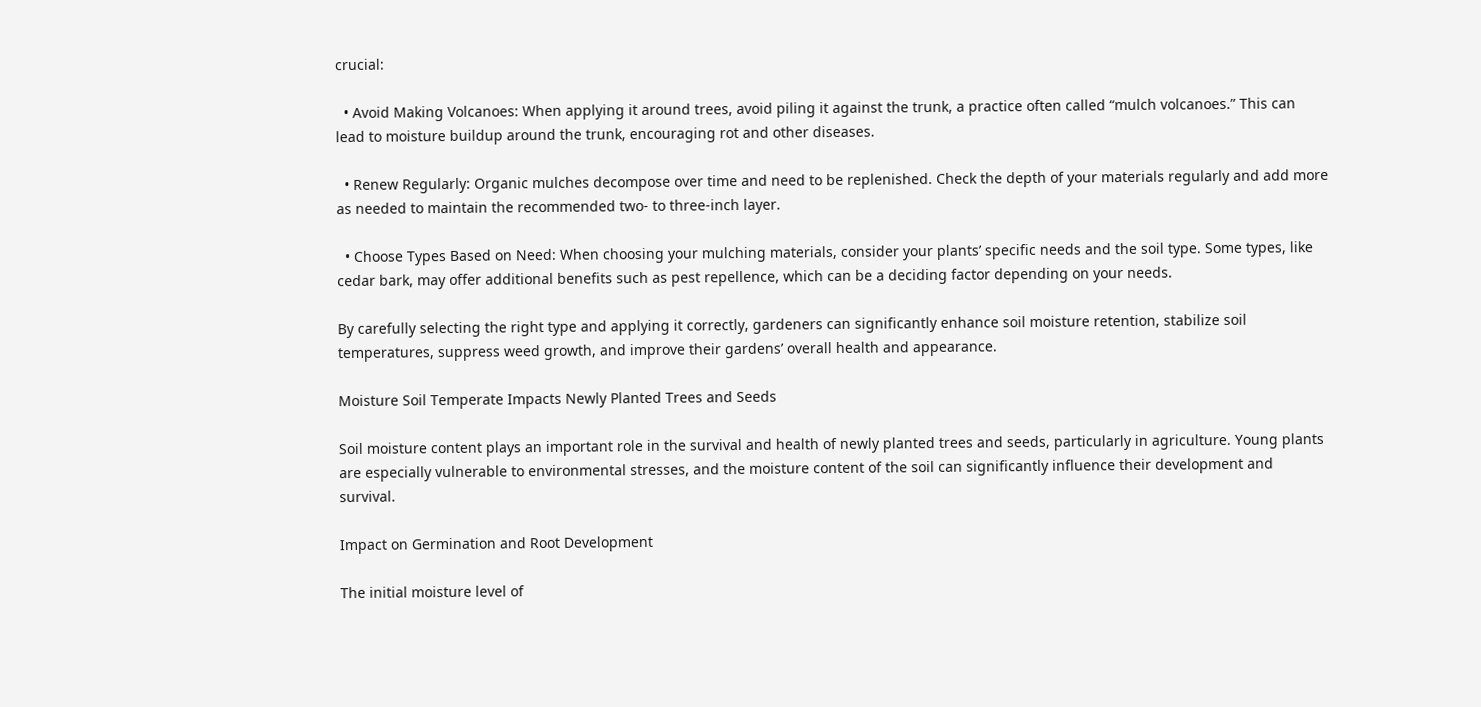crucial:

  • Avoid Making Volcanoes: When applying it around trees, avoid piling it against the trunk, a practice often called “mulch volcanoes.” This can lead to moisture buildup around the trunk, encouraging rot and other diseases.

  • Renew Regularly: Organic mulches decompose over time and need to be replenished. Check the depth of your materials regularly and add more as needed to maintain the recommended two- to three-inch layer.

  • Choose Types Based on Need: When choosing your mulching materials, consider your plants’ specific needs and the soil type. Some types, like cedar bark, may offer additional benefits such as pest repellence, which can be a deciding factor depending on your needs.

By carefully selecting the right type and applying it correctly, gardeners can significantly enhance soil moisture retention, stabilize soil temperatures, suppress weed growth, and improve their gardens’ overall health and appearance.

Moisture Soil Temperate Impacts Newly Planted Trees and Seeds

Soil moisture content plays an important role in the survival and health of newly planted trees and seeds, particularly in agriculture. Young plants are especially vulnerable to environmental stresses, and the moisture content of the soil can significantly influence their development and survival.

Impact on Germination and Root Development

The initial moisture level of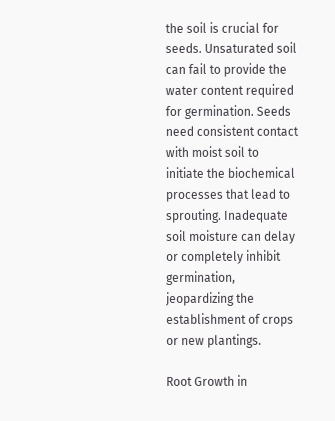the soil is crucial for seeds. Unsaturated soil can fail to provide the water content required for germination. Seeds need consistent contact with moist soil to initiate the biochemical processes that lead to sprouting. Inadequate soil moisture can delay or completely inhibit germination, jeopardizing the establishment of crops or new plantings.

Root Growth in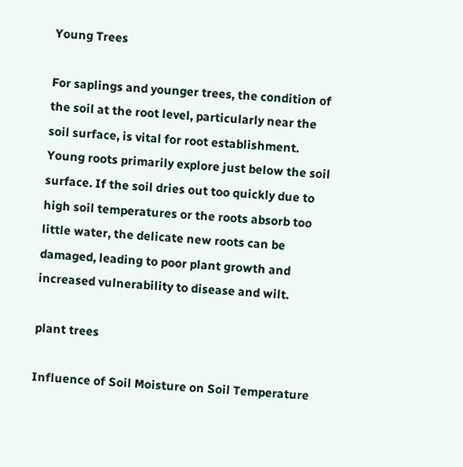Young Trees

For saplings and younger trees, the condition of the soil at the root level, particularly near the soil surface, is vital for root establishment. Young roots primarily explore just below the soil surface. If the soil dries out too quickly due to high soil temperatures or the roots absorb too little water, the delicate new roots can be damaged, leading to poor plant growth and increased vulnerability to disease and wilt.

plant trees

Influence of Soil Moisture on Soil Temperature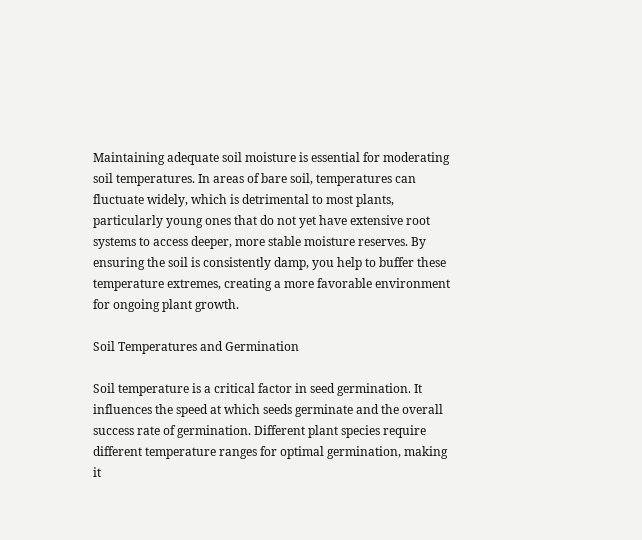Maintaining adequate soil moisture is essential for moderating soil temperatures. In areas of bare soil, temperatures can fluctuate widely, which is detrimental to most plants, particularly young ones that do not yet have extensive root systems to access deeper, more stable moisture reserves. By ensuring the soil is consistently damp, you help to buffer these temperature extremes, creating a more favorable environment for ongoing plant growth.

Soil Temperatures and Germination

Soil temperature is a critical factor in seed germination. It influences the speed at which seeds germinate and the overall success rate of germination. Different plant species require different temperature ranges for optimal germination, making it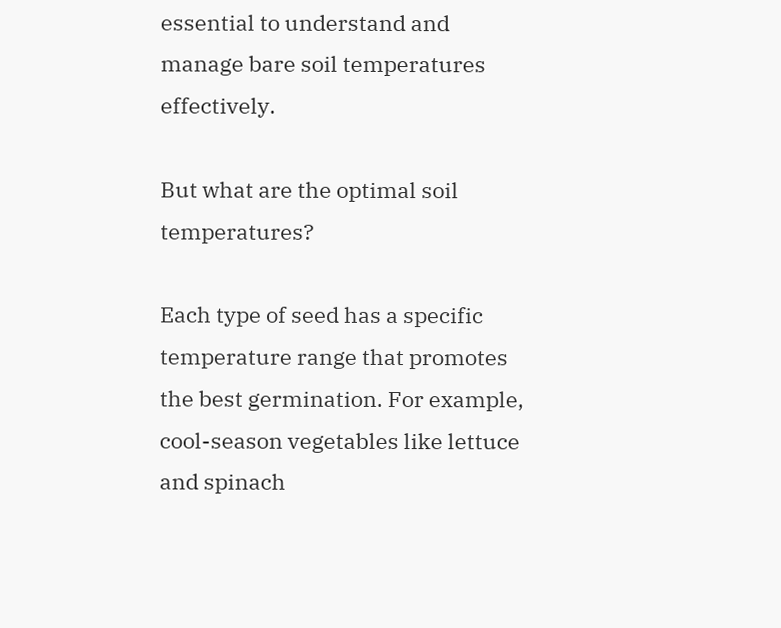essential to understand and manage bare soil temperatures effectively.

But what are the optimal soil temperatures?

Each type of seed has a specific temperature range that promotes the best germination. For example, cool-season vegetables like lettuce and spinach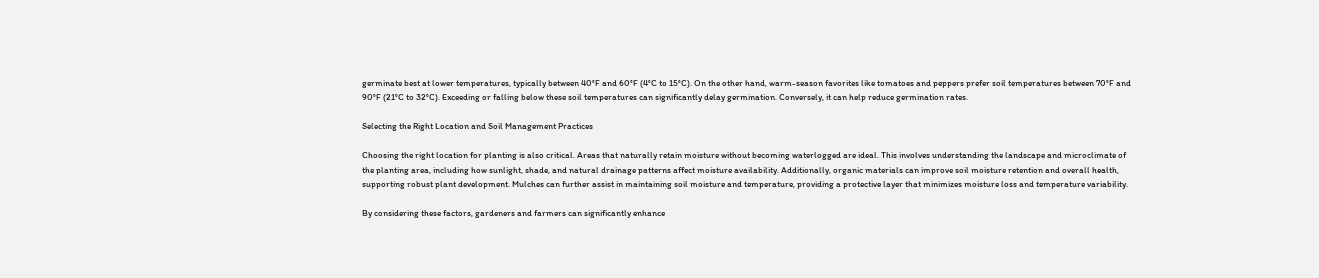germinate best at lower temperatures, typically between 40°F and 60°F (4°C to 15°C). On the other hand, warm-season favorites like tomatoes and peppers prefer soil temperatures between 70°F and 90°F (21°C to 32°C). Exceeding or falling below these soil temperatures can significantly delay germination. Conversely, it can help reduce germination rates.

Selecting the Right Location and Soil Management Practices

Choosing the right location for planting is also critical. Areas that naturally retain moisture without becoming waterlogged are ideal. This involves understanding the landscape and microclimate of the planting area, including how sunlight, shade, and natural drainage patterns affect moisture availability. Additionally, organic materials can improve soil moisture retention and overall health, supporting robust plant development. Mulches can further assist in maintaining soil moisture and temperature, providing a protective layer that minimizes moisture loss and temperature variability.

By considering these factors, gardeners and farmers can significantly enhance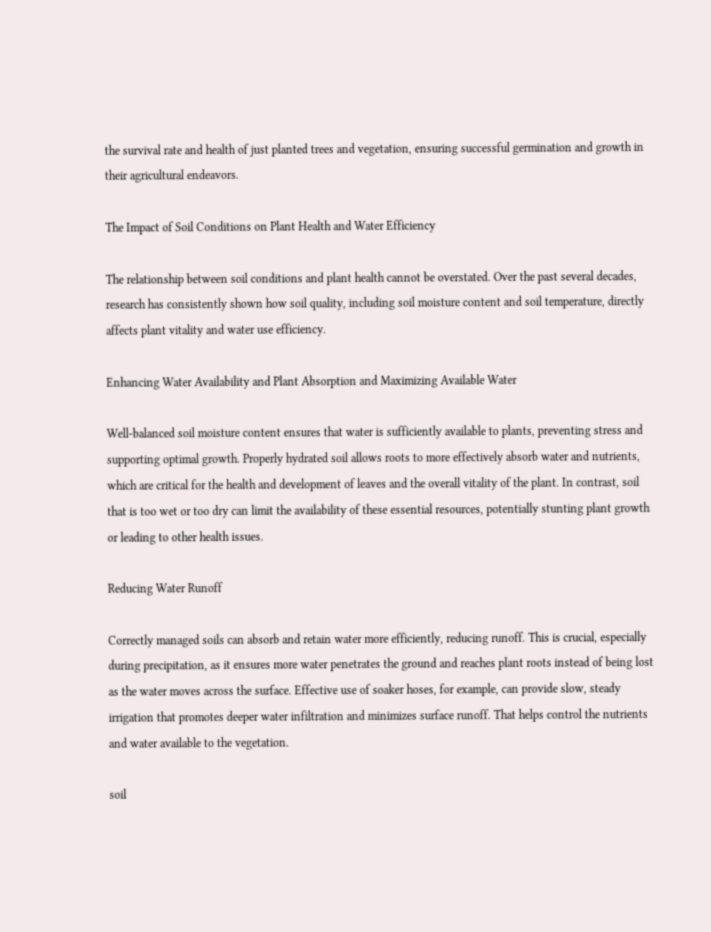the survival rate and health of just planted trees and vegetation, ensuring successful germination and growth in their agricultural endeavors.

The Impact of Soil Conditions on Plant Health and Water Efficiency

The relationship between soil conditions and plant health cannot be overstated. Over the past several decades, research has consistently shown how soil quality, including soil moisture content and soil temperature, directly affects plant vitality and water use efficiency.

Enhancing Water Availability and Plant Absorption and Maximizing Available Water

Well-balanced soil moisture content ensures that water is sufficiently available to plants, preventing stress and supporting optimal growth. Properly hydrated soil allows roots to more effectively absorb water and nutrients, which are critical for the health and development of leaves and the overall vitality of the plant. In contrast, soil that is too wet or too dry can limit the availability of these essential resources, potentially stunting plant growth or leading to other health issues.

Reducing Water Runoff

Correctly managed soils can absorb and retain water more efficiently, reducing runoff. This is crucial, especially during precipitation, as it ensures more water penetrates the ground and reaches plant roots instead of being lost as the water moves across the surface. Effective use of soaker hoses, for example, can provide slow, steady irrigation that promotes deeper water infiltration and minimizes surface runoff. That helps control the nutrients and water available to the vegetation.

soil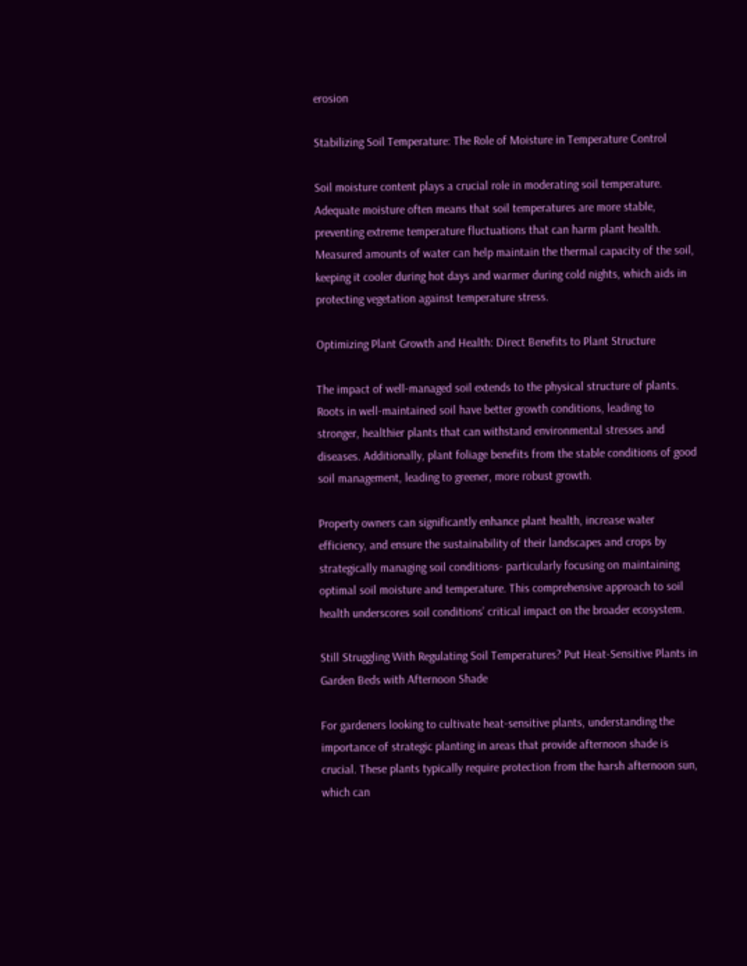erosion

Stabilizing Soil Temperature: The Role of Moisture in Temperature Control

Soil moisture content plays a crucial role in moderating soil temperature. Adequate moisture often means that soil temperatures are more stable, preventing extreme temperature fluctuations that can harm plant health. Measured amounts of water can help maintain the thermal capacity of the soil, keeping it cooler during hot days and warmer during cold nights, which aids in protecting vegetation against temperature stress.

Optimizing Plant Growth and Health: Direct Benefits to Plant Structure

The impact of well-managed soil extends to the physical structure of plants. Roots in well-maintained soil have better growth conditions, leading to stronger, healthier plants that can withstand environmental stresses and diseases. Additionally, plant foliage benefits from the stable conditions of good soil management, leading to greener, more robust growth.

Property owners can significantly enhance plant health, increase water efficiency, and ensure the sustainability of their landscapes and crops by strategically managing soil conditions- particularly focusing on maintaining optimal soil moisture and temperature. This comprehensive approach to soil health underscores soil conditions’ critical impact on the broader ecosystem.

Still Struggling With Regulating Soil Temperatures? Put Heat-Sensitive Plants in Garden Beds with Afternoon Shade

For gardeners looking to cultivate heat-sensitive plants, understanding the importance of strategic planting in areas that provide afternoon shade is crucial. These plants typically require protection from the harsh afternoon sun, which can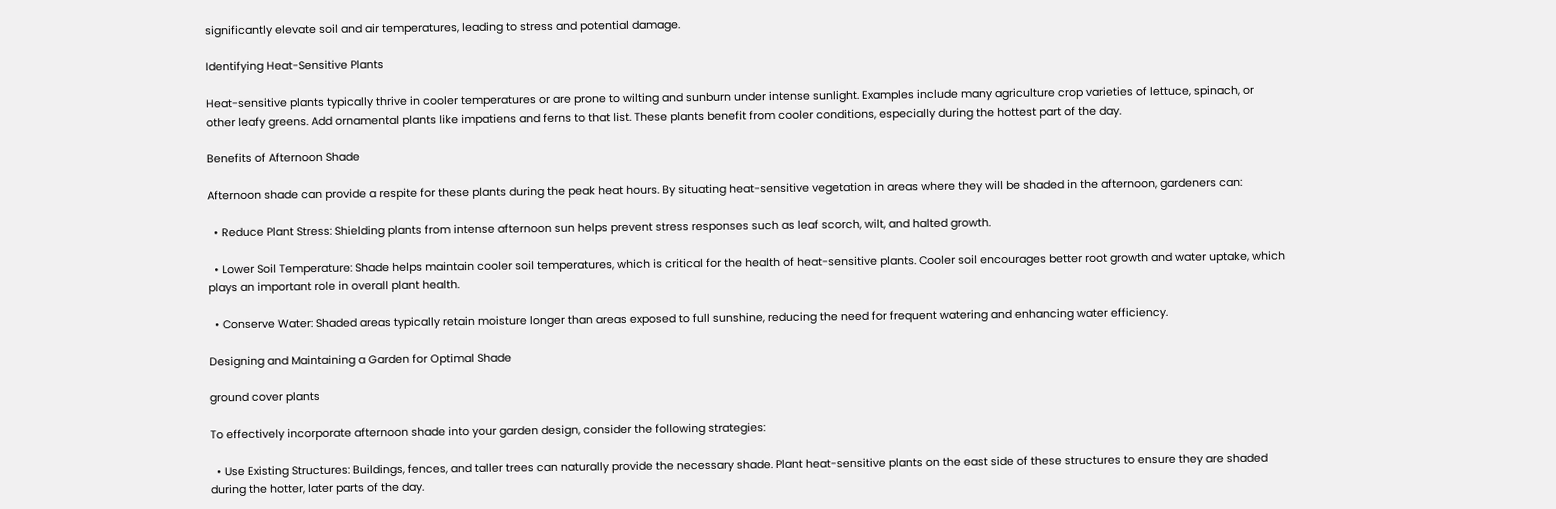significantly elevate soil and air temperatures, leading to stress and potential damage.

Identifying Heat-Sensitive Plants

Heat-sensitive plants typically thrive in cooler temperatures or are prone to wilting and sunburn under intense sunlight. Examples include many agriculture crop varieties of lettuce, spinach, or other leafy greens. Add ornamental plants like impatiens and ferns to that list. These plants benefit from cooler conditions, especially during the hottest part of the day.

Benefits of Afternoon Shade

Afternoon shade can provide a respite for these plants during the peak heat hours. By situating heat-sensitive vegetation in areas where they will be shaded in the afternoon, gardeners can:

  • Reduce Plant Stress: Shielding plants from intense afternoon sun helps prevent stress responses such as leaf scorch, wilt, and halted growth.

  • Lower Soil Temperature: Shade helps maintain cooler soil temperatures, which is critical for the health of heat-sensitive plants. Cooler soil encourages better root growth and water uptake, which plays an important role in overall plant health.

  • Conserve Water: Shaded areas typically retain moisture longer than areas exposed to full sunshine, reducing the need for frequent watering and enhancing water efficiency.

Designing and Maintaining a Garden for Optimal Shade

ground cover plants

To effectively incorporate afternoon shade into your garden design, consider the following strategies:

  • Use Existing Structures: Buildings, fences, and taller trees can naturally provide the necessary shade. Plant heat-sensitive plants on the east side of these structures to ensure they are shaded during the hotter, later parts of the day.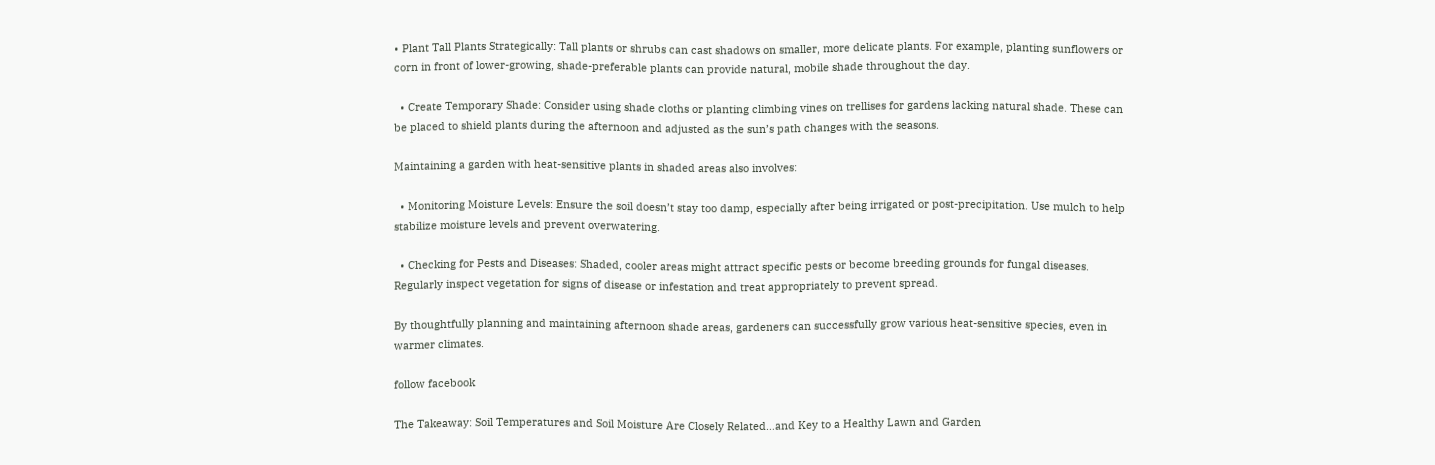• Plant Tall Plants Strategically: Tall plants or shrubs can cast shadows on smaller, more delicate plants. For example, planting sunflowers or corn in front of lower-growing, shade-preferable plants can provide natural, mobile shade throughout the day.

  • Create Temporary Shade: Consider using shade cloths or planting climbing vines on trellises for gardens lacking natural shade. These can be placed to shield plants during the afternoon and adjusted as the sun’s path changes with the seasons.

Maintaining a garden with heat-sensitive plants in shaded areas also involves:

  • Monitoring Moisture Levels: Ensure the soil doesn’t stay too damp, especially after being irrigated or post-precipitation. Use mulch to help stabilize moisture levels and prevent overwatering.

  • Checking for Pests and Diseases: Shaded, cooler areas might attract specific pests or become breeding grounds for fungal diseases. Regularly inspect vegetation for signs of disease or infestation and treat appropriately to prevent spread.

By thoughtfully planning and maintaining afternoon shade areas, gardeners can successfully grow various heat-sensitive species, even in warmer climates.

follow facebook

The Takeaway: Soil Temperatures and Soil Moisture Are Closely Related…and Key to a Healthy Lawn and Garden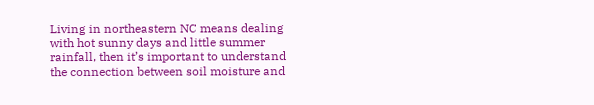Living in northeastern NC means dealing with hot sunny days and little summer rainfall, then it’s important to understand the connection between soil moisture and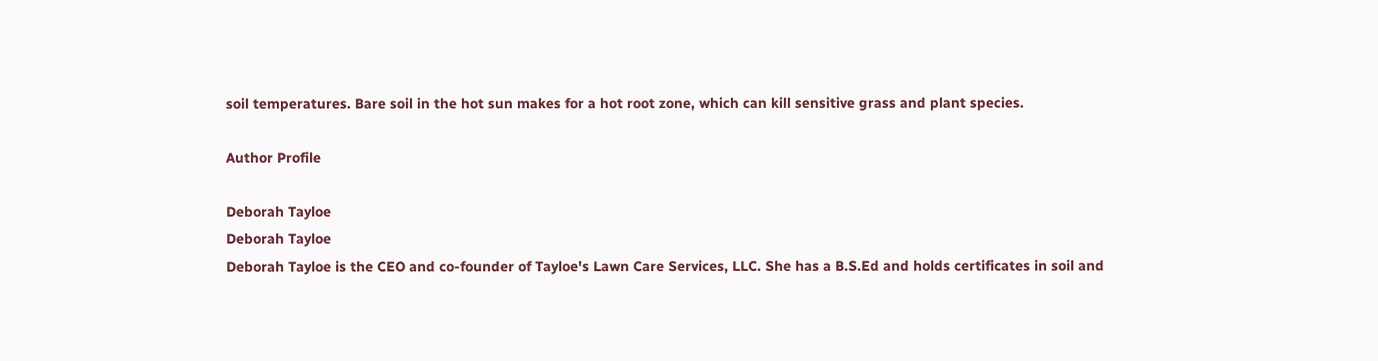soil temperatures. Bare soil in the hot sun makes for a hot root zone, which can kill sensitive grass and plant species.

Author Profile

Deborah Tayloe
Deborah Tayloe
Deborah Tayloe is the CEO and co-founder of Tayloe's Lawn Care Services, LLC. She has a B.S.Ed and holds certificates in soil and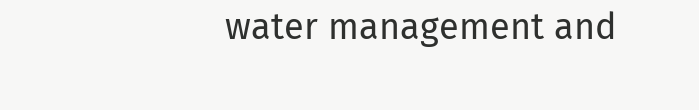water management and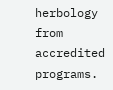herbology from accredited programs.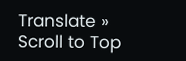Translate »
Scroll to Top